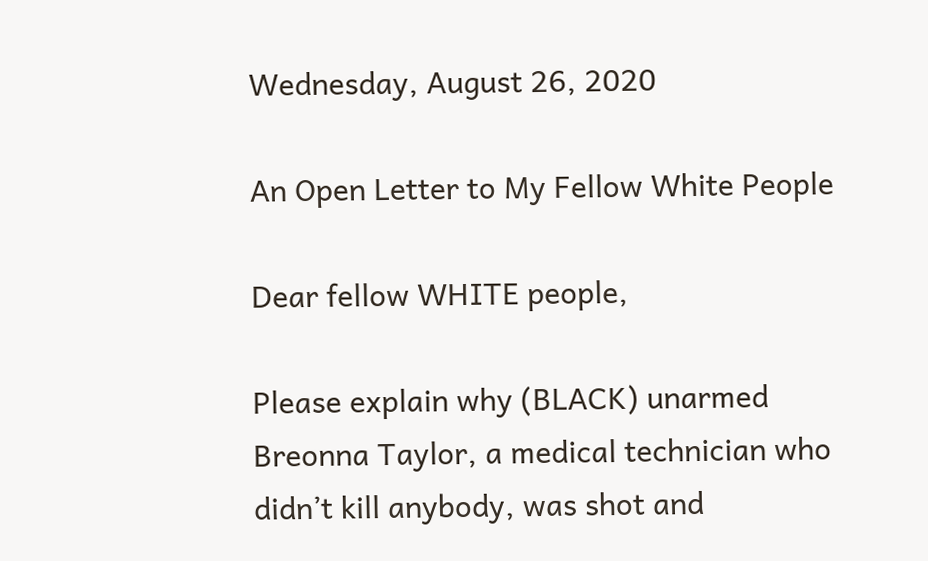Wednesday, August 26, 2020

An Open Letter to My Fellow White People

Dear fellow WHITE people,

Please explain why (BLACK) unarmed Breonna Taylor, a medical technician who didn’t kill anybody, was shot and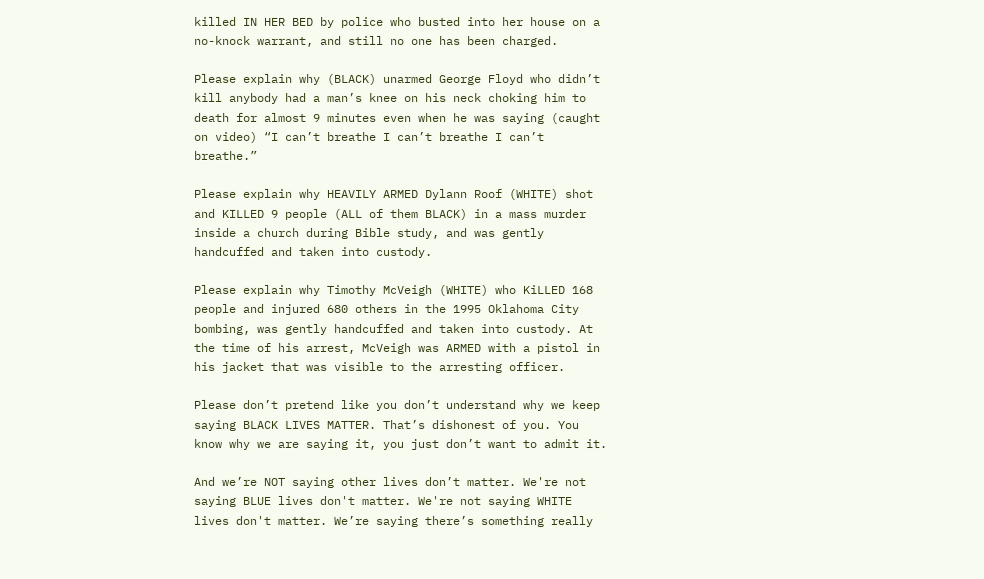killed IN HER BED by police who busted into her house on a no-knock warrant, and still no one has been charged.

Please explain why (BLACK) unarmed George Floyd who didn’t kill anybody had a man’s knee on his neck choking him to death for almost 9 minutes even when he was saying (caught on video) “I can’t breathe I can’t breathe I can’t breathe.”

Please explain why HEAVILY ARMED Dylann Roof (WHITE) shot and KILLED 9 people (ALL of them BLACK) in a mass murder inside a church during Bible study, and was gently handcuffed and taken into custody.

Please explain why Timothy McVeigh (WHITE) who KiLLED 168 people and injured 680 others in the 1995 Oklahoma City bombing, was gently handcuffed and taken into custody. At the time of his arrest, McVeigh was ARMED with a pistol in his jacket that was visible to the arresting officer.

Please don’t pretend like you don’t understand why we keep saying BLACK LIVES MATTER. That’s dishonest of you. You know why we are saying it, you just don’t want to admit it.

And we’re NOT saying other lives don’t matter. We're not saying BLUE lives don't matter. We're not saying WHITE lives don't matter. We’re saying there’s something really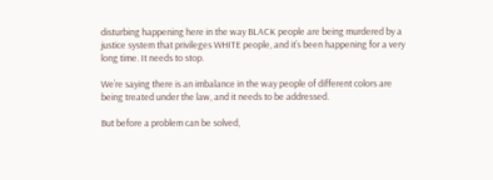disturbing happening here in the way BLACK people are being murdered by a justice system that privileges WHITE people, and it’s been happening for a very long time. It needs to stop.

We’re saying there is an imbalance in the way people of different colors are being treated under the law, and it needs to be addressed.

But before a problem can be solved,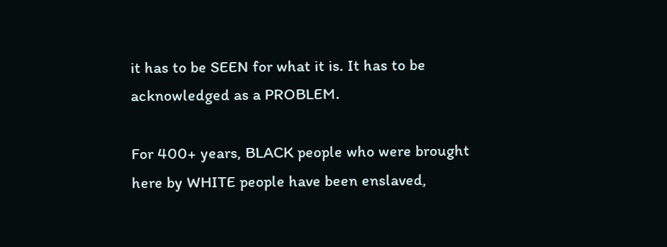it has to be SEEN for what it is. It has to be acknowledged as a PROBLEM.

For 400+ years, BLACK people who were brought here by WHITE people have been enslaved,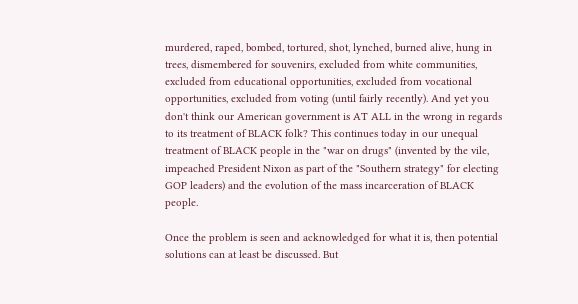murdered, raped, bombed, tortured, shot, lynched, burned alive, hung in trees, dismembered for souvenirs, excluded from white communities, excluded from educational opportunities, excluded from vocational opportunities, excluded from voting (until fairly recently). And yet you don't think our American government is AT ALL in the wrong in regards to its treatment of BLACK folk? This continues today in our unequal treatment of BLACK people in the "war on drugs" (invented by the vile, impeached President Nixon as part of the "Southern strategy" for electing GOP leaders) and the evolution of the mass incarceration of BLACK people.

Once the problem is seen and acknowledged for what it is, then potential solutions can at least be discussed. But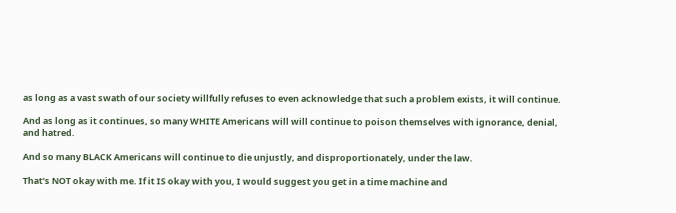as long as a vast swath of our society willfully refuses to even acknowledge that such a problem exists, it will continue.

And as long as it continues, so many WHITE Americans will will continue to poison themselves with ignorance, denial, and hatred.

And so many BLACK Americans will continue to die unjustly, and disproportionately, under the law.

That’s NOT okay with me. If it IS okay with you, I would suggest you get in a time machine and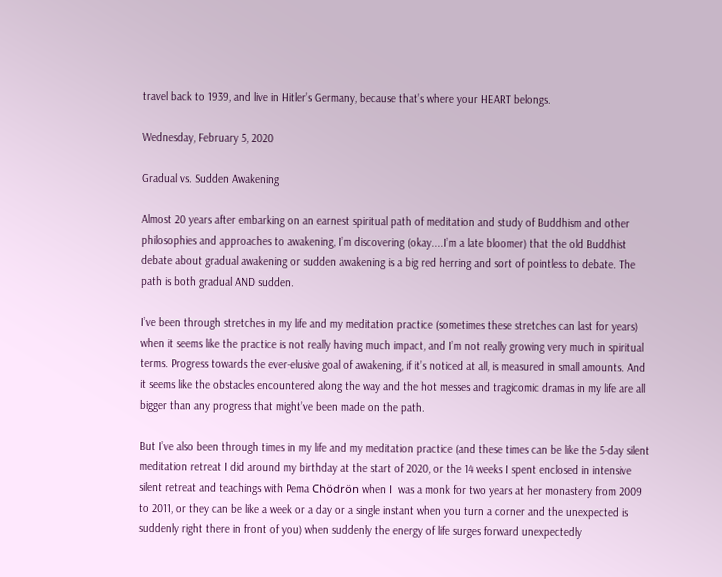travel back to 1939, and live in Hitler’s Germany, because that’s where your HEART belongs.

Wednesday, February 5, 2020

Gradual vs. Sudden Awakening

Almost 20 years after embarking on an earnest spiritual path of meditation and study of Buddhism and other philosophies and approaches to awakening, I’m discovering (okay....I’m a late bloomer) that the old Buddhist debate about gradual awakening or sudden awakening is a big red herring and sort of pointless to debate. The path is both gradual AND sudden.

I’ve been through stretches in my life and my meditation practice (sometimes these stretches can last for years) when it seems like the practice is not really having much impact, and I’m not really growing very much in spiritual terms. Progress towards the ever-elusive goal of awakening, if it’s noticed at all, is measured in small amounts. And it seems like the obstacles encountered along the way and the hot messes and tragicomic dramas in my life are all bigger than any progress that might’ve been made on the path.

But I’ve also been through times in my life and my meditation practice (and these times can be like the 5-day silent meditation retreat I did around my birthday at the start of 2020, or the 14 weeks I spent enclosed in intensive silent retreat and teachings with Pema Chödrön when I  was a monk for two years at her monastery from 2009 to 2011, or they can be like a week or a day or a single instant when you turn a corner and the unexpected is suddenly right there in front of you) when suddenly the energy of life surges forward unexpectedly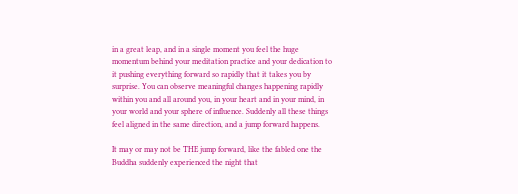in a great leap, and in a single moment you feel the huge momentum behind your meditation practice and your dedication to it pushing everything forward so rapidly that it takes you by surprise. You can observe meaningful changes happening rapidly within you and all around you, in your heart and in your mind, in your world and your sphere of influence. Suddenly all these things feel aligned in the same direction, and a jump forward happens.

It may or may not be THE jump forward, like the fabled one the Buddha suddenly experienced the night that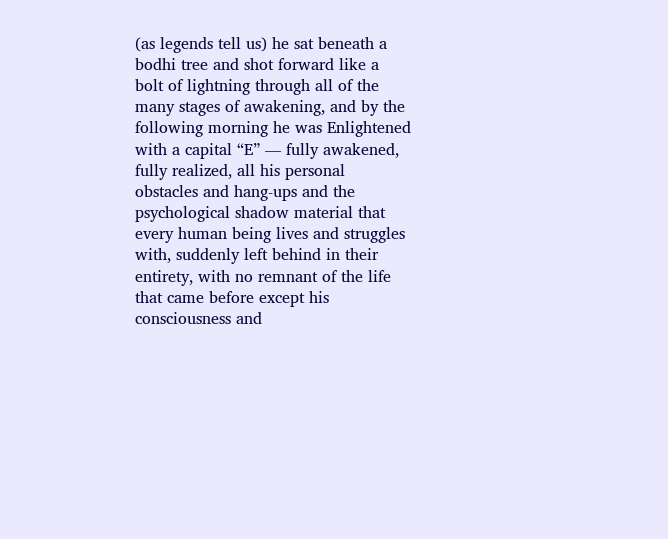(as legends tell us) he sat beneath a bodhi tree and shot forward like a bolt of lightning through all of the many stages of awakening, and by the following morning he was Enlightened with a capital “E” — fully awakened, fully realized, all his personal obstacles and hang-ups and the psychological shadow material that every human being lives and struggles with, suddenly left behind in their entirety, with no remnant of the life that came before except his consciousness and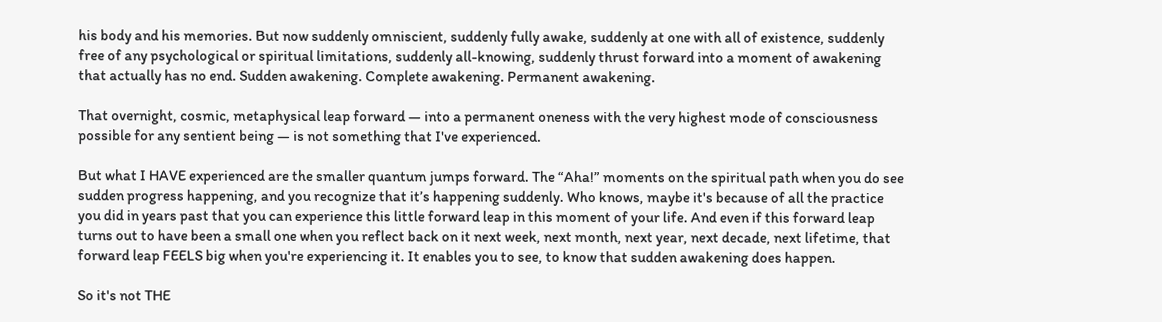his body and his memories. But now suddenly omniscient, suddenly fully awake, suddenly at one with all of existence, suddenly free of any psychological or spiritual limitations, suddenly all-knowing, suddenly thrust forward into a moment of awakening that actually has no end. Sudden awakening. Complete awakening. Permanent awakening.

That overnight, cosmic, metaphysical leap forward — into a permanent oneness with the very highest mode of consciousness possible for any sentient being — is not something that I've experienced.

But what I HAVE experienced are the smaller quantum jumps forward. The “Aha!” moments on the spiritual path when you do see sudden progress happening, and you recognize that it’s happening suddenly. Who knows, maybe it's because of all the practice you did in years past that you can experience this little forward leap in this moment of your life. And even if this forward leap turns out to have been a small one when you reflect back on it next week, next month, next year, next decade, next lifetime, that forward leap FEELS big when you're experiencing it. It enables you to see, to know that sudden awakening does happen.

So it's not THE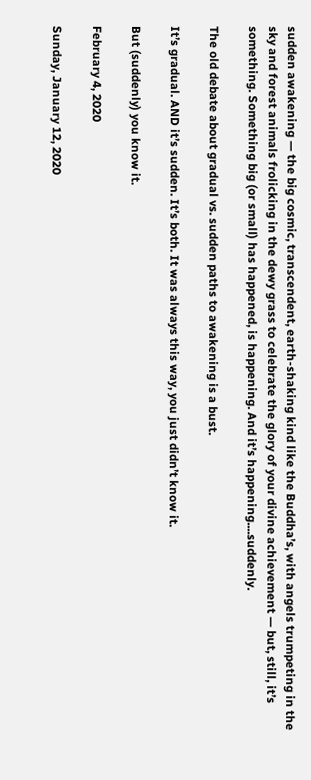sudden awakening — the big cosmic, transcendent, earth-shaking kind like the Buddha’s, with angels trumpeting in the sky and forest animals frolicking in the dewy grass to celebrate the glory of your divine achievement — but, still, it’s something. Something big (or small) has happened, is happening. And it’s happening....suddenly.

The old debate about gradual vs. sudden paths to awakening is a bust.

It’s gradual. AND it’s sudden. It’s both. It was always this way, you just didn’t know it.

But (suddenly) you know it.

February 4, 2020

Sunday, January 12, 2020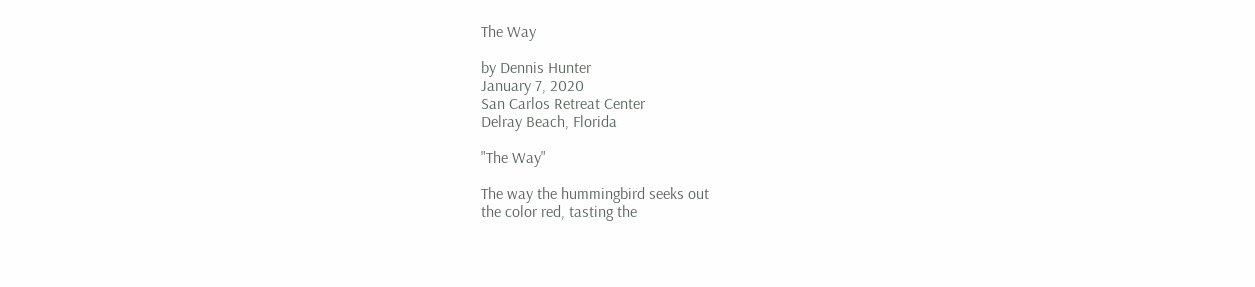The Way

by Dennis Hunter
January 7, 2020
San Carlos Retreat Center
Delray Beach, Florida

"The Way"

The way the hummingbird seeks out
the color red, tasting the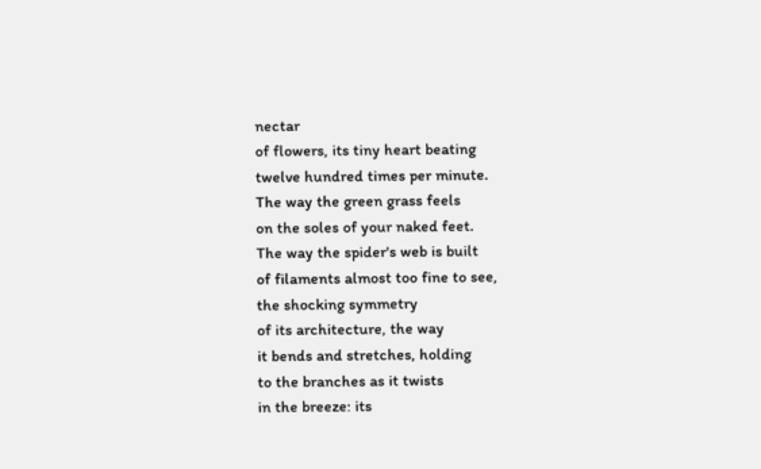nectar
of flowers, its tiny heart beating
twelve hundred times per minute.
The way the green grass feels
on the soles of your naked feet.
The way the spider's web is built
of filaments almost too fine to see,
the shocking symmetry
of its architecture, the way
it bends and stretches, holding
to the branches as it twists
in the breeze: its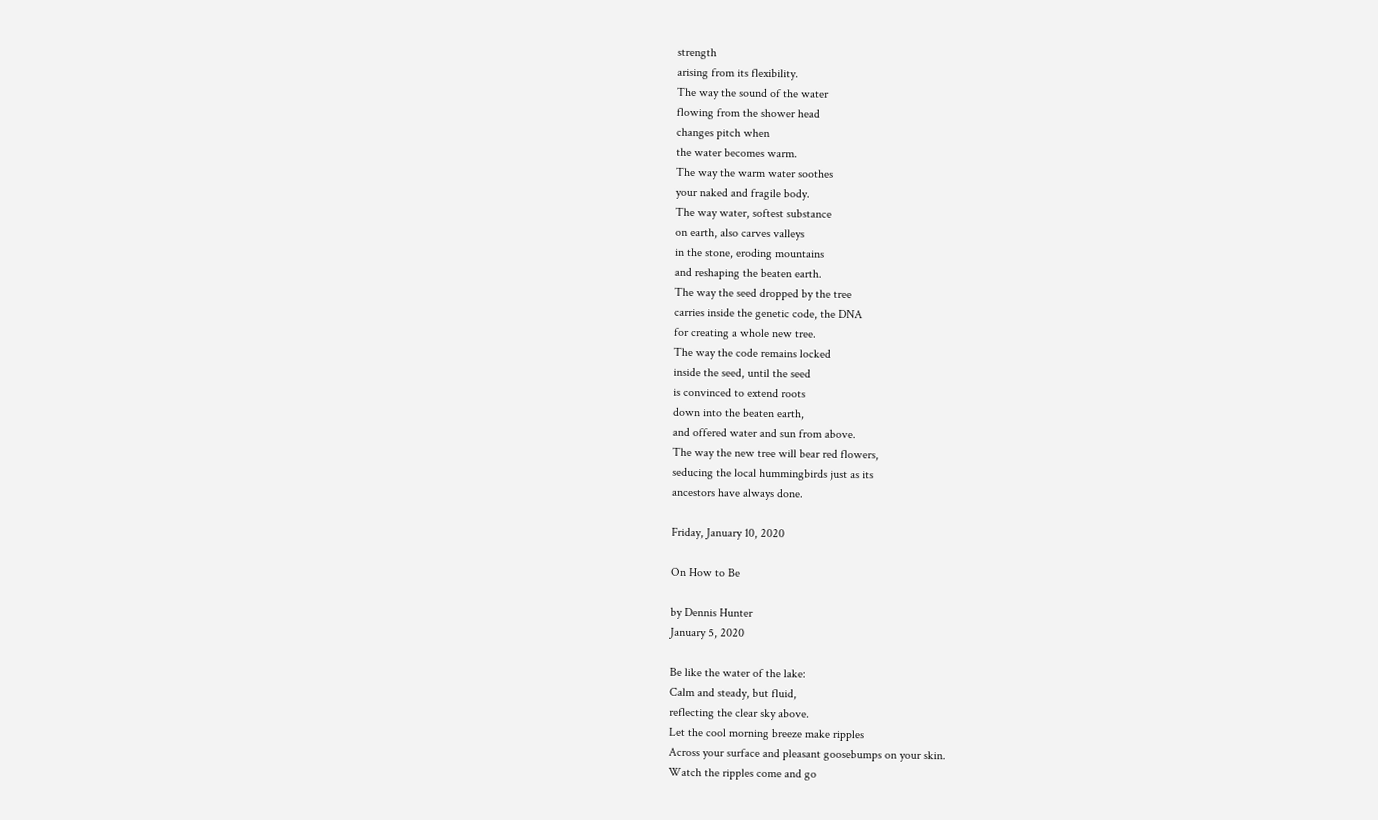strength
arising from its flexibility.
The way the sound of the water
flowing from the shower head
changes pitch when
the water becomes warm.
The way the warm water soothes
your naked and fragile body.
The way water, softest substance
on earth, also carves valleys
in the stone, eroding mountains
and reshaping the beaten earth.
The way the seed dropped by the tree
carries inside the genetic code, the DNA
for creating a whole new tree.
The way the code remains locked
inside the seed, until the seed
is convinced to extend roots
down into the beaten earth,
and offered water and sun from above.
The way the new tree will bear red flowers,
seducing the local hummingbirds just as its
ancestors have always done.

Friday, January 10, 2020

On How to Be

by Dennis Hunter
January 5, 2020

Be like the water of the lake:
Calm and steady, but fluid,
reflecting the clear sky above.
Let the cool morning breeze make ripples
Across your surface and pleasant goosebumps on your skin.
Watch the ripples come and go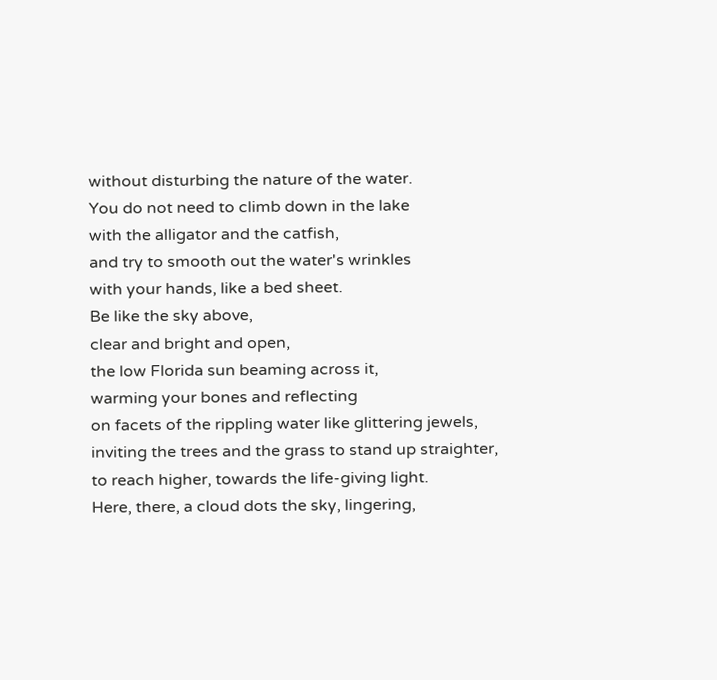without disturbing the nature of the water.
You do not need to climb down in the lake
with the alligator and the catfish,
and try to smooth out the water's wrinkles
with your hands, like a bed sheet.
Be like the sky above,
clear and bright and open,
the low Florida sun beaming across it,
warming your bones and reflecting
on facets of the rippling water like glittering jewels,
inviting the trees and the grass to stand up straighter,
to reach higher, towards the life-giving light.
Here, there, a cloud dots the sky, lingering,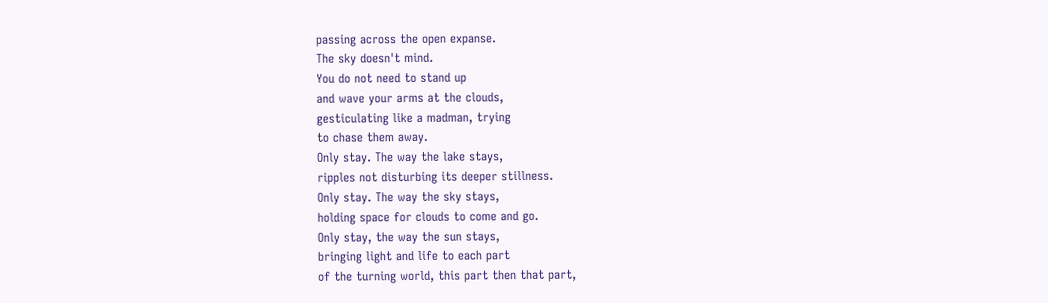passing across the open expanse.
The sky doesn't mind.
You do not need to stand up
and wave your arms at the clouds,
gesticulating like a madman, trying
to chase them away.
Only stay. The way the lake stays,
ripples not disturbing its deeper stillness.
Only stay. The way the sky stays,
holding space for clouds to come and go.
Only stay, the way the sun stays,
bringing light and life to each part
of the turning world, this part then that part,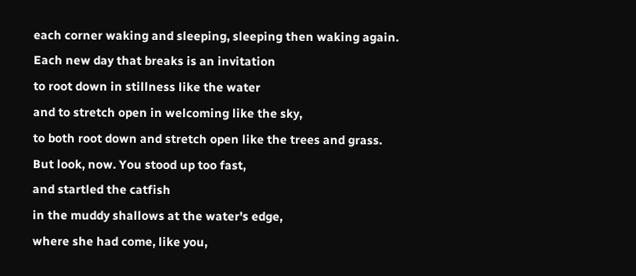each corner waking and sleeping, sleeping then waking again.
Each new day that breaks is an invitation
to root down in stillness like the water
and to stretch open in welcoming like the sky,
to both root down and stretch open like the trees and grass.
But look, now. You stood up too fast,
and startled the catfish
in the muddy shallows at the water's edge,
where she had come, like you,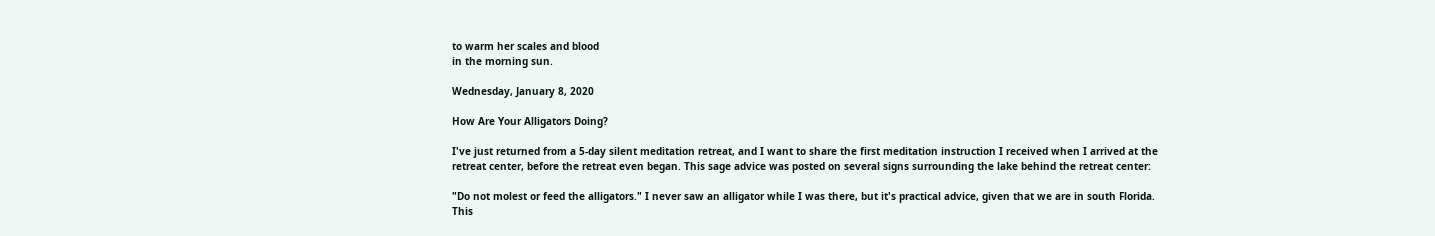to warm her scales and blood
in the morning sun.

Wednesday, January 8, 2020

How Are Your Alligators Doing?

I've just returned from a 5-day silent meditation retreat, and I want to share the first meditation instruction I received when I arrived at the retreat center, before the retreat even began. This sage advice was posted on several signs surrounding the lake behind the retreat center:

"Do not molest or feed the alligators." I never saw an alligator while I was there, but it's practical advice, given that we are in south Florida. This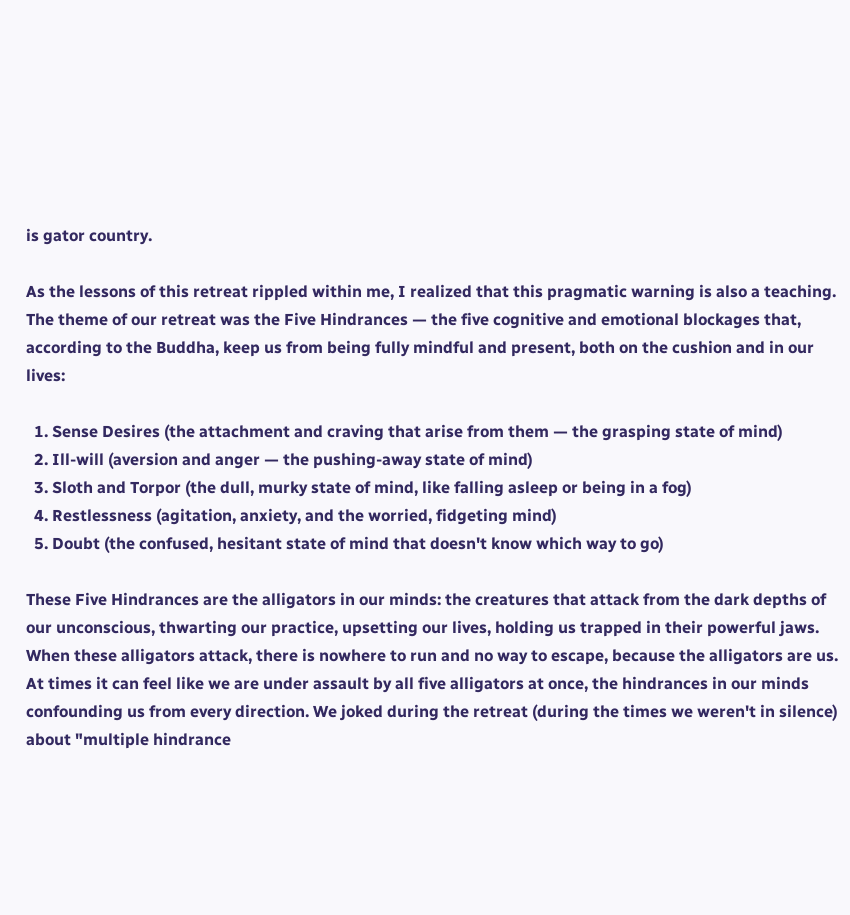is gator country.

As the lessons of this retreat rippled within me, I realized that this pragmatic warning is also a teaching. The theme of our retreat was the Five Hindrances — the five cognitive and emotional blockages that, according to the Buddha, keep us from being fully mindful and present, both on the cushion and in our lives:

  1. Sense Desires (the attachment and craving that arise from them — the grasping state of mind)
  2. Ill-will (aversion and anger — the pushing-away state of mind)
  3. Sloth and Torpor (the dull, murky state of mind, like falling asleep or being in a fog)
  4. Restlessness (agitation, anxiety, and the worried, fidgeting mind)
  5. Doubt (the confused, hesitant state of mind that doesn't know which way to go)

These Five Hindrances are the alligators in our minds: the creatures that attack from the dark depths of our unconscious, thwarting our practice, upsetting our lives, holding us trapped in their powerful jaws. When these alligators attack, there is nowhere to run and no way to escape, because the alligators are us. At times it can feel like we are under assault by all five alligators at once, the hindrances in our minds confounding us from every direction. We joked during the retreat (during the times we weren't in silence) about "multiple hindrance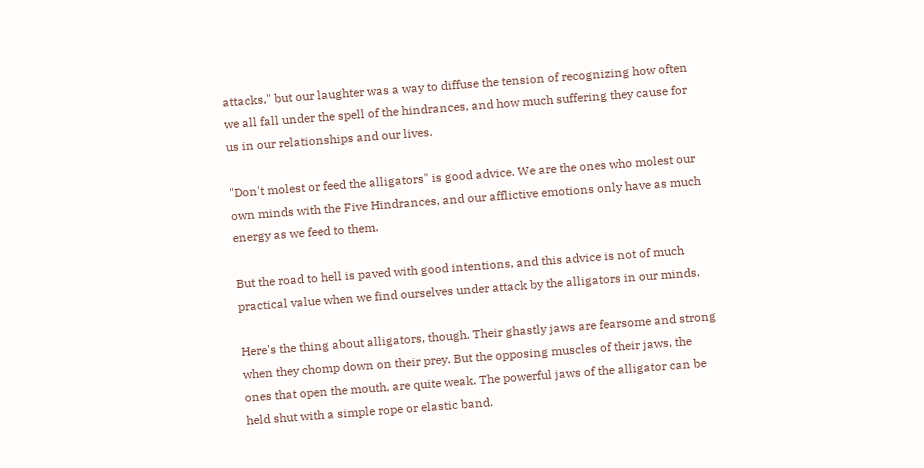attacks," but our laughter was a way to diffuse the tension of recognizing how often we all fall under the spell of the hindrances, and how much suffering they cause for us in our relationships and our lives.

"Don't molest or feed the alligators" is good advice. We are the ones who molest our own minds with the Five Hindrances, and our afflictive emotions only have as much energy as we feed to them.

But the road to hell is paved with good intentions, and this advice is not of much practical value when we find ourselves under attack by the alligators in our minds.

Here's the thing about alligators, though. Their ghastly jaws are fearsome and strong when they chomp down on their prey. But the opposing muscles of their jaws, the ones that open the mouth, are quite weak. The powerful jaws of the alligator can be held shut with a simple rope or elastic band.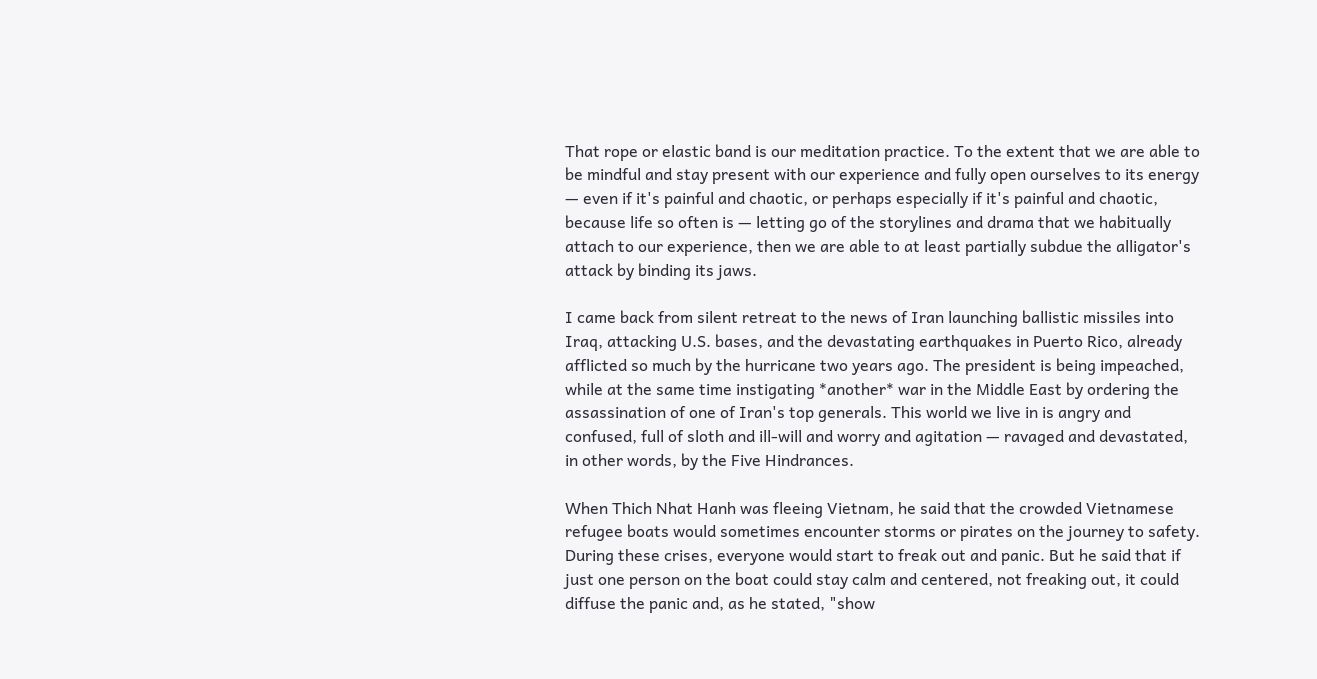That rope or elastic band is our meditation practice. To the extent that we are able to be mindful and stay present with our experience and fully open ourselves to its energy — even if it's painful and chaotic, or perhaps especially if it's painful and chaotic, because life so often is — letting go of the storylines and drama that we habitually attach to our experience, then we are able to at least partially subdue the alligator's attack by binding its jaws.

I came back from silent retreat to the news of Iran launching ballistic missiles into Iraq, attacking U.S. bases, and the devastating earthquakes in Puerto Rico, already afflicted so much by the hurricane two years ago. The president is being impeached, while at the same time instigating *another* war in the Middle East by ordering the assassination of one of Iran's top generals. This world we live in is angry and confused, full of sloth and ill-will and worry and agitation — ravaged and devastated, in other words, by the Five Hindrances.

When Thich Nhat Hanh was fleeing Vietnam, he said that the crowded Vietnamese refugee boats would sometimes encounter storms or pirates on the journey to safety. During these crises, everyone would start to freak out and panic. But he said that if just one person on the boat could stay calm and centered, not freaking out, it could diffuse the panic and, as he stated, "show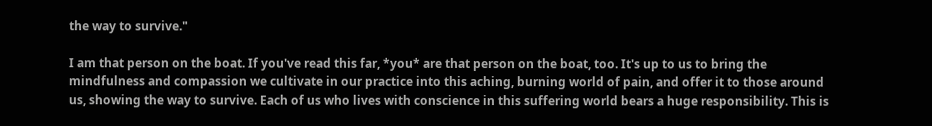the way to survive."

I am that person on the boat. If you've read this far, *you* are that person on the boat, too. It's up to us to bring the mindfulness and compassion we cultivate in our practice into this aching, burning world of pain, and offer it to those around us, showing the way to survive. Each of us who lives with conscience in this suffering world bears a huge responsibility. This is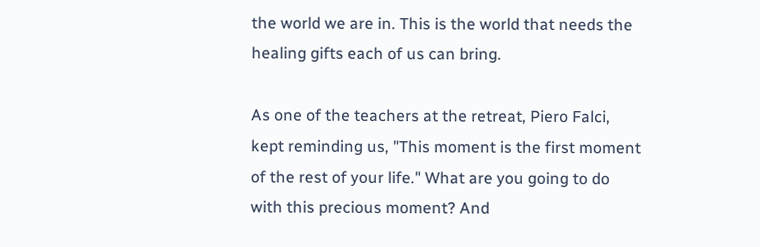the world we are in. This is the world that needs the healing gifts each of us can bring.

As one of the teachers at the retreat, Piero Falci, kept reminding us, "This moment is the first moment of the rest of your life." What are you going to do with this precious moment? And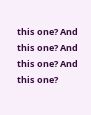this one? And this one? And this one? And this one?